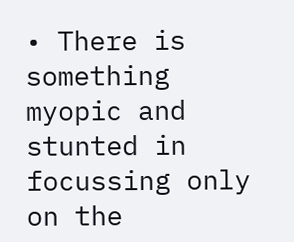• There is something myopic and stunted in focussing only on the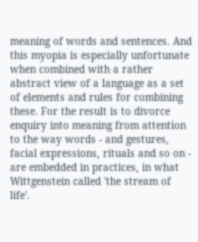meaning of words and sentences. And this myopia is especially unfortunate when combined with a rather abstract view of a language as a set of elements and rules for combining these. For the result is to divorce enquiry into meaning from attention to the way words - and gestures, facial expressions, rituals and so on - are embedded in practices, in what Wittgenstein called 'the stream of life'.